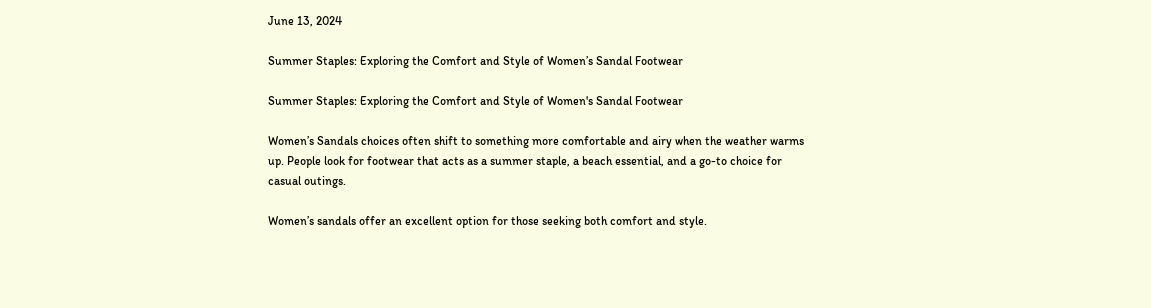June 13, 2024

Summer Staples: Exploring the Comfort and Style of Women’s Sandal Footwear

Summer Staples: Exploring the Comfort and Style of Women's Sandal Footwear

Women’s Sandals choices often shift to something more comfortable and airy when the weather warms up. People look for footwear that acts as a summer staple, a beach essential, and a go-to choice for casual outings.

Women’s sandals offer an excellent option for those seeking both comfort and style.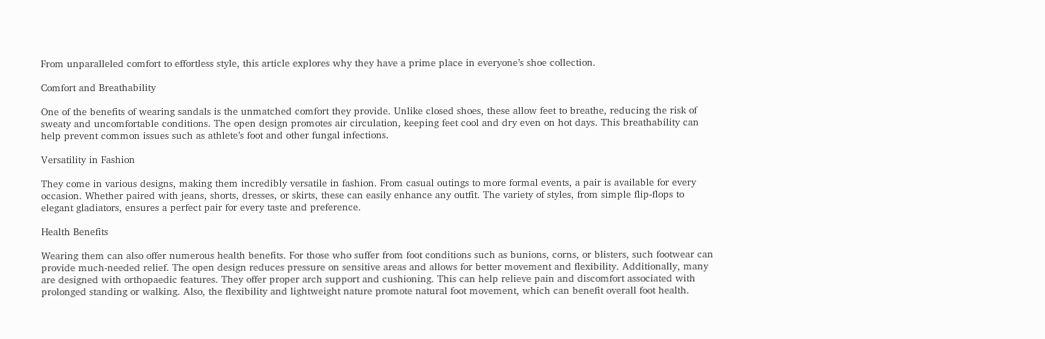From unparalleled comfort to effortless style, this article explores why they have a prime place in everyone’s shoe collection.

Comfort and Breathability

One of the benefits of wearing sandals is the unmatched comfort they provide. Unlike closed shoes, these allow feet to breathe, reducing the risk of sweaty and uncomfortable conditions. The open design promotes air circulation, keeping feet cool and dry even on hot days. This breathability can help prevent common issues such as athlete’s foot and other fungal infections.

Versatility in Fashion

They come in various designs, making them incredibly versatile in fashion. From casual outings to more formal events, a pair is available for every occasion. Whether paired with jeans, shorts, dresses, or skirts, these can easily enhance any outfit. The variety of styles, from simple flip-flops to elegant gladiators, ensures a perfect pair for every taste and preference.

Health Benefits

Wearing them can also offer numerous health benefits. For those who suffer from foot conditions such as bunions, corns, or blisters, such footwear can provide much-needed relief. The open design reduces pressure on sensitive areas and allows for better movement and flexibility. Additionally, many are designed with orthopaedic features. They offer proper arch support and cushioning. This can help relieve pain and discomfort associated with prolonged standing or walking. Also, the flexibility and lightweight nature promote natural foot movement, which can benefit overall foot health.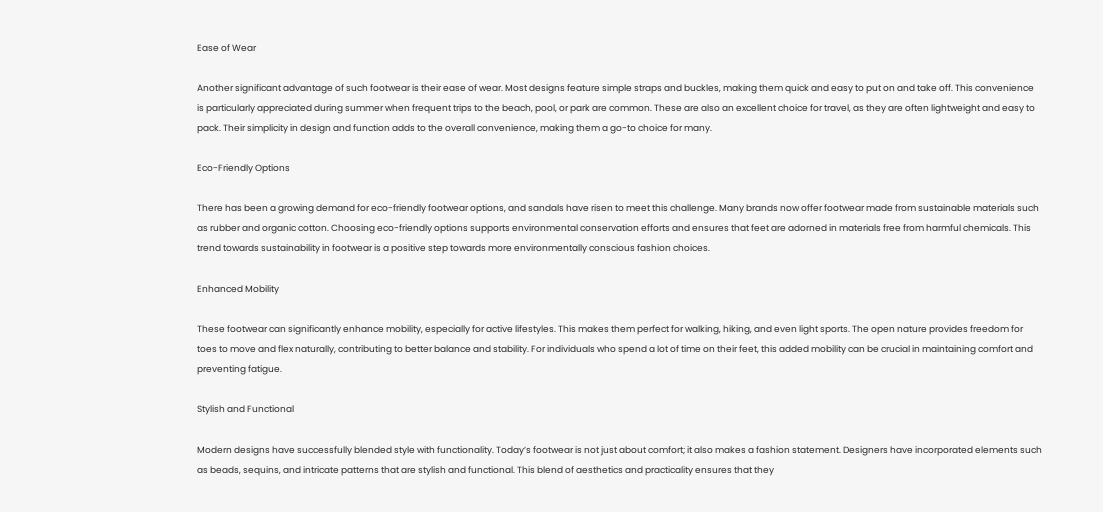Ease of Wear

Another significant advantage of such footwear is their ease of wear. Most designs feature simple straps and buckles, making them quick and easy to put on and take off. This convenience is particularly appreciated during summer when frequent trips to the beach, pool, or park are common. These are also an excellent choice for travel, as they are often lightweight and easy to pack. Their simplicity in design and function adds to the overall convenience, making them a go-to choice for many.

Eco-Friendly Options

There has been a growing demand for eco-friendly footwear options, and sandals have risen to meet this challenge. Many brands now offer footwear made from sustainable materials such as rubber and organic cotton. Choosing eco-friendly options supports environmental conservation efforts and ensures that feet are adorned in materials free from harmful chemicals. This trend towards sustainability in footwear is a positive step towards more environmentally conscious fashion choices.

Enhanced Mobility

These footwear can significantly enhance mobility, especially for active lifestyles. This makes them perfect for walking, hiking, and even light sports. The open nature provides freedom for toes to move and flex naturally, contributing to better balance and stability. For individuals who spend a lot of time on their feet, this added mobility can be crucial in maintaining comfort and preventing fatigue.

Stylish and Functional

Modern designs have successfully blended style with functionality. Today’s footwear is not just about comfort; it also makes a fashion statement. Designers have incorporated elements such as beads, sequins, and intricate patterns that are stylish and functional. This blend of aesthetics and practicality ensures that they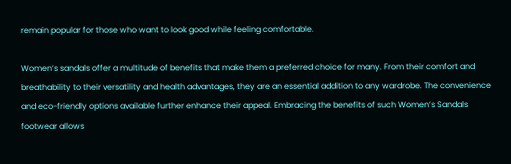remain popular for those who want to look good while feeling comfortable.

Women’s sandals offer a multitude of benefits that make them a preferred choice for many. From their comfort and breathability to their versatility and health advantages, they are an essential addition to any wardrobe. The convenience and eco-friendly options available further enhance their appeal. Embracing the benefits of such Women’s Sandals footwear allows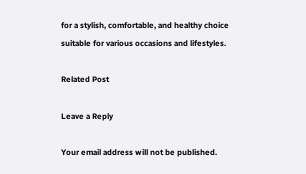for a stylish, comfortable, and healthy choice suitable for various occasions and lifestyles.

Related Post

Leave a Reply

Your email address will not be published.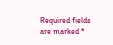Required fields are marked *